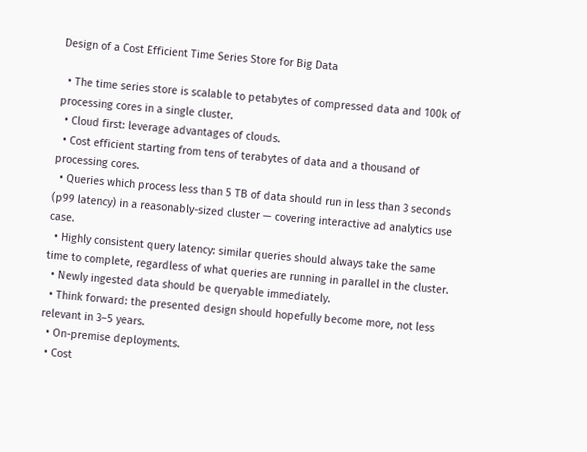Design of a Cost Efficient Time Series Store for Big Data

  • The time series store is scalable to petabytes of compressed data and 100k of processing cores in a single cluster.
  • Cloud first: leverage advantages of clouds.
  • Cost efficient starting from tens of terabytes of data and a thousand of processing cores.
  • Queries which process less than 5 TB of data should run in less than 3 seconds (p99 latency) in a reasonably-sized cluster — covering interactive ad analytics use case.
  • Highly consistent query latency: similar queries should always take the same time to complete, regardless of what queries are running in parallel in the cluster.
  • Newly ingested data should be queryable immediately.
  • Think forward: the presented design should hopefully become more, not less relevant in 3–5 years.
  • On-premise deployments.
  • Cost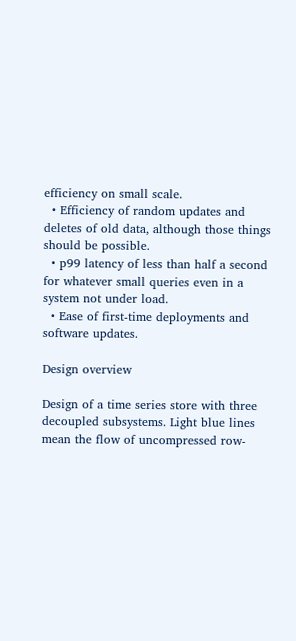efficiency on small scale.
  • Efficiency of random updates and deletes of old data, although those things should be possible.
  • p99 latency of less than half a second for whatever small queries even in a system not under load.
  • Ease of first-time deployments and software updates.

Design overview

Design of a time series store with three decoupled subsystems. Light blue lines mean the flow of uncompressed row-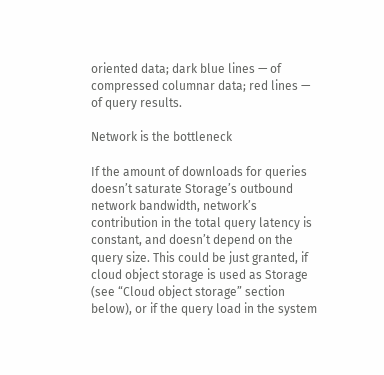oriented data; dark blue lines — of compressed columnar data; red lines — of query results.

Network is the bottleneck

If the amount of downloads for queries doesn’t saturate Storage’s outbound network bandwidth, network’s contribution in the total query latency is constant, and doesn’t depend on the query size. This could be just granted, if cloud object storage is used as Storage (see “Cloud object storage” section below), or if the query load in the system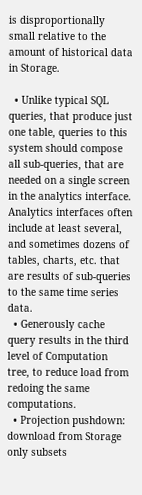is disproportionally small relative to the amount of historical data in Storage.

  • Unlike typical SQL queries, that produce just one table, queries to this system should compose all sub-queries, that are needed on a single screen in the analytics interface. Analytics interfaces often include at least several, and sometimes dozens of tables, charts, etc. that are results of sub-queries to the same time series data.
  • Generously cache query results in the third level of Computation tree, to reduce load from redoing the same computations.
  • Projection pushdown: download from Storage only subsets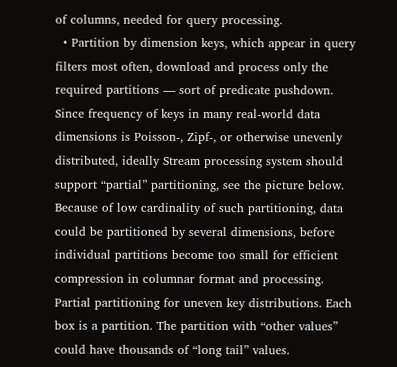of columns, needed for query processing.
  • Partition by dimension keys, which appear in query filters most often, download and process only the required partitions — sort of predicate pushdown. Since frequency of keys in many real-world data dimensions is Poisson-, Zipf-, or otherwise unevenly distributed, ideally Stream processing system should support “partial” partitioning, see the picture below. Because of low cardinality of such partitioning, data could be partitioned by several dimensions, before individual partitions become too small for efficient compression in columnar format and processing.
Partial partitioning for uneven key distributions. Each box is a partition. The partition with “other values” could have thousands of “long tail” values.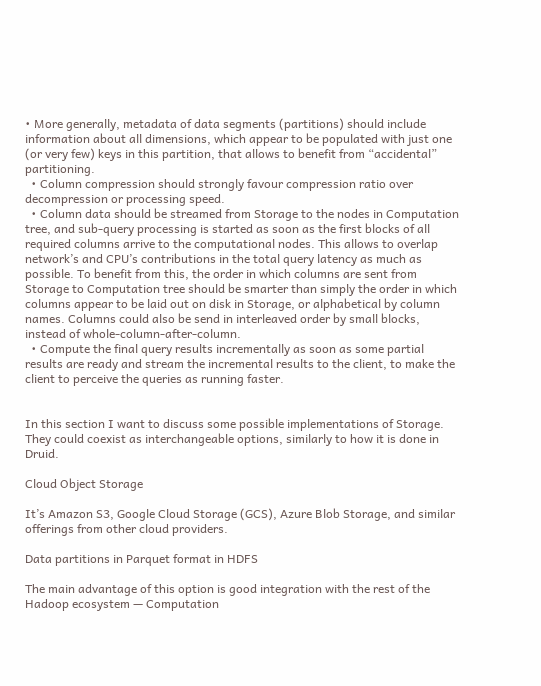• More generally, metadata of data segments (partitions) should include information about all dimensions, which appear to be populated with just one (or very few) keys in this partition, that allows to benefit from “accidental” partitioning.
  • Column compression should strongly favour compression ratio over decompression or processing speed.
  • Column data should be streamed from Storage to the nodes in Computation tree, and sub-query processing is started as soon as the first blocks of all required columns arrive to the computational nodes. This allows to overlap network’s and CPU’s contributions in the total query latency as much as possible. To benefit from this, the order in which columns are sent from Storage to Computation tree should be smarter than simply the order in which columns appear to be laid out on disk in Storage, or alphabetical by column names. Columns could also be send in interleaved order by small blocks, instead of whole-column-after-column.
  • Compute the final query results incrementally as soon as some partial results are ready and stream the incremental results to the client, to make the client to perceive the queries as running faster.


In this section I want to discuss some possible implementations of Storage. They could coexist as interchangeable options, similarly to how it is done in Druid.

Cloud Object Storage

It’s Amazon S3, Google Cloud Storage (GCS), Azure Blob Storage, and similar offerings from other cloud providers.

Data partitions in Parquet format in HDFS

The main advantage of this option is good integration with the rest of the Hadoop ecosystem — Computation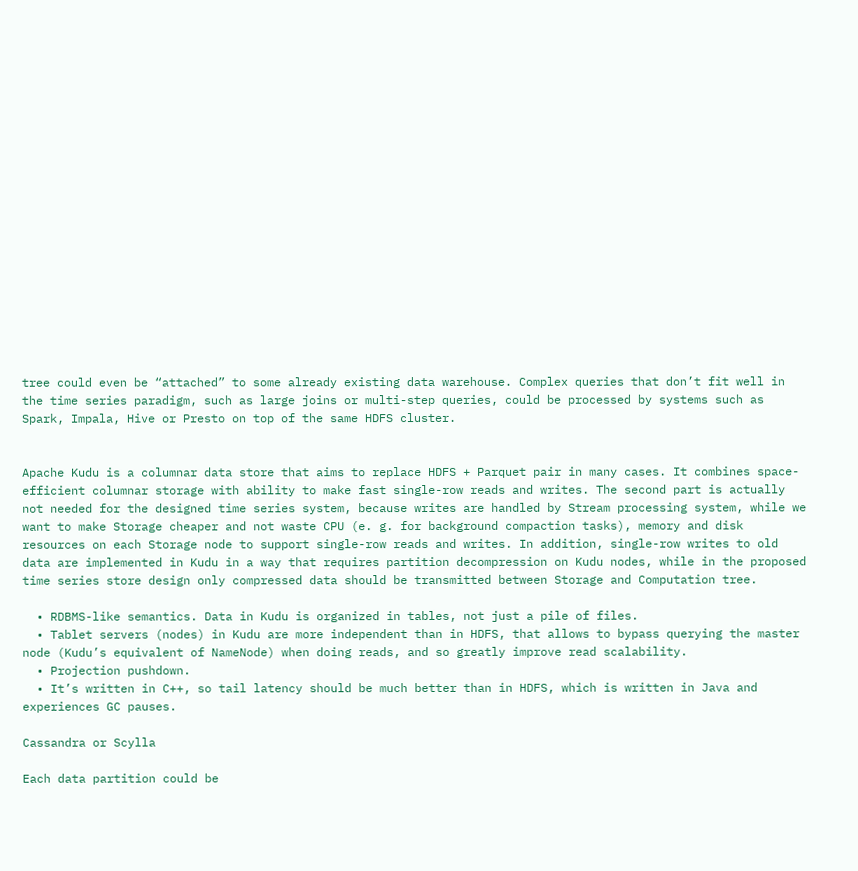tree could even be “attached” to some already existing data warehouse. Complex queries that don’t fit well in the time series paradigm, such as large joins or multi-step queries, could be processed by systems such as Spark, Impala, Hive or Presto on top of the same HDFS cluster.


Apache Kudu is a columnar data store that aims to replace HDFS + Parquet pair in many cases. It combines space-efficient columnar storage with ability to make fast single-row reads and writes. The second part is actually not needed for the designed time series system, because writes are handled by Stream processing system, while we want to make Storage cheaper and not waste CPU (e. g. for background compaction tasks), memory and disk resources on each Storage node to support single-row reads and writes. In addition, single-row writes to old data are implemented in Kudu in a way that requires partition decompression on Kudu nodes, while in the proposed time series store design only compressed data should be transmitted between Storage and Computation tree.

  • RDBMS-like semantics. Data in Kudu is organized in tables, not just a pile of files.
  • Tablet servers (nodes) in Kudu are more independent than in HDFS, that allows to bypass querying the master node (Kudu’s equivalent of NameNode) when doing reads, and so greatly improve read scalability.
  • Projection pushdown.
  • It’s written in C++, so tail latency should be much better than in HDFS, which is written in Java and experiences GC pauses.

Cassandra or Scylla

Each data partition could be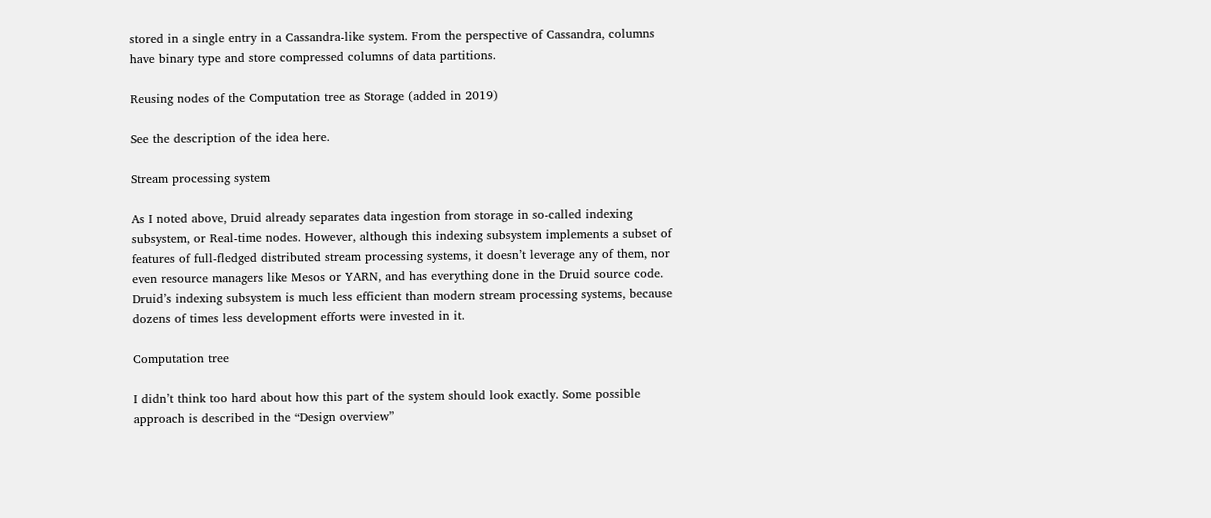stored in a single entry in a Cassandra-like system. From the perspective of Cassandra, columns have binary type and store compressed columns of data partitions.

Reusing nodes of the Computation tree as Storage (added in 2019)

See the description of the idea here.

Stream processing system

As I noted above, Druid already separates data ingestion from storage in so-called indexing subsystem, or Real-time nodes. However, although this indexing subsystem implements a subset of features of full-fledged distributed stream processing systems, it doesn’t leverage any of them, nor even resource managers like Mesos or YARN, and has everything done in the Druid source code. Druid’s indexing subsystem is much less efficient than modern stream processing systems, because dozens of times less development efforts were invested in it.

Computation tree

I didn’t think too hard about how this part of the system should look exactly. Some possible approach is described in the “Design overview”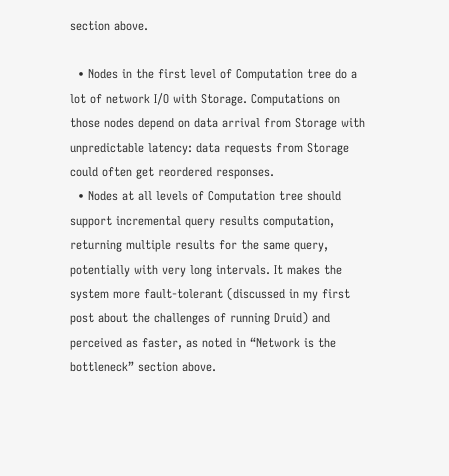section above.

  • Nodes in the first level of Computation tree do a lot of network I/O with Storage. Computations on those nodes depend on data arrival from Storage with unpredictable latency: data requests from Storage could often get reordered responses.
  • Nodes at all levels of Computation tree should support incremental query results computation, returning multiple results for the same query, potentially with very long intervals. It makes the system more fault-tolerant (discussed in my first post about the challenges of running Druid) and perceived as faster, as noted in “Network is the bottleneck” section above.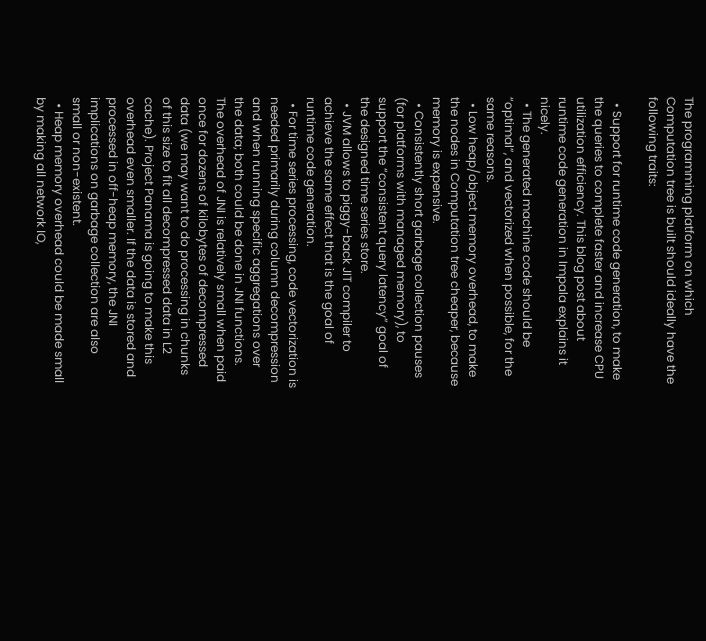The programming platform on which Computation tree is built should ideally have the following traits:

  • Support for runtime code generation, to make the queries to complete faster and increase CPU utilization efficiency. This blog post about runtime code generation in Impala explains it nicely.
  • The generated machine code should be “optimal”, and vectorized when possible, for the same reasons.
  • Low heap/object memory overhead, to make the nodes in Computation tree cheaper, because memory is expensive.
  • Consistently short garbage collection pauses (for platforms with managed memory), to support the “consistent query latency” goal of the designed time series store.
  • JVM allows to piggy-back JIT compiler to achieve the same effect that is the goal of runtime code generation.
  • For time series processing, code vectorization is needed primarily during column decompression and when running specific aggregations over the data; both could be done in JNI functions. The overhead of JNI is relatively small when paid once for dozens of kilobytes of decompressed data (we may want to do processing in chunks of this size to fit all decompressed data in L2 cache). Project Panama is going to make this overhead even smaller. If the data is stored and processed in off-heap memory, the JNI implications on garbage collection are also small or non-existent.
  • Heap memory overhead could be made small by making all network IO,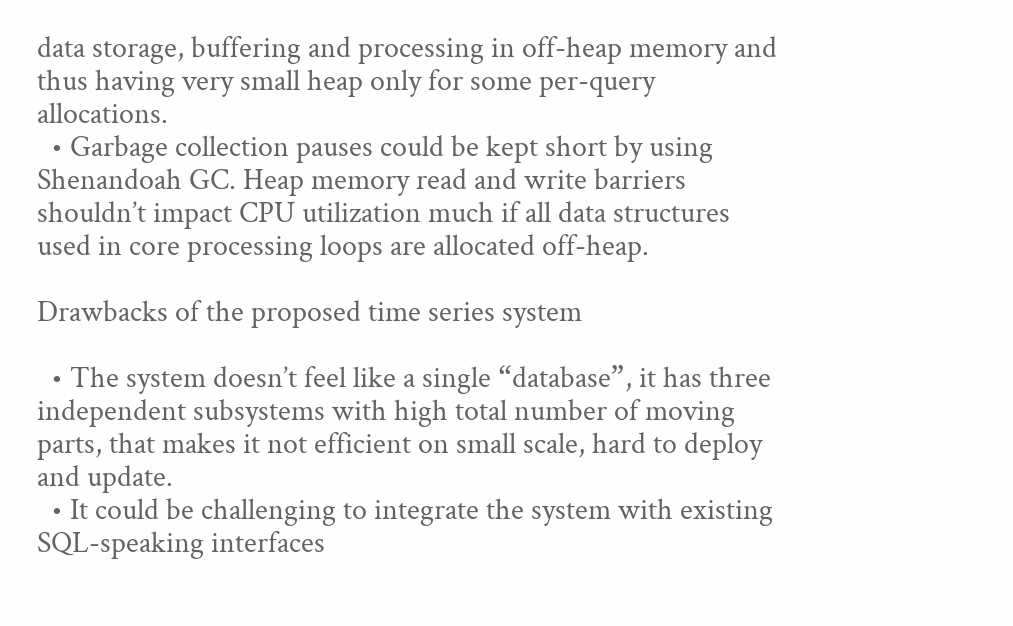data storage, buffering and processing in off-heap memory and thus having very small heap only for some per-query allocations.
  • Garbage collection pauses could be kept short by using Shenandoah GC. Heap memory read and write barriers shouldn’t impact CPU utilization much if all data structures used in core processing loops are allocated off-heap.

Drawbacks of the proposed time series system

  • The system doesn’t feel like a single “database”, it has three independent subsystems with high total number of moving parts, that makes it not efficient on small scale, hard to deploy and update.
  • It could be challenging to integrate the system with existing SQL-speaking interfaces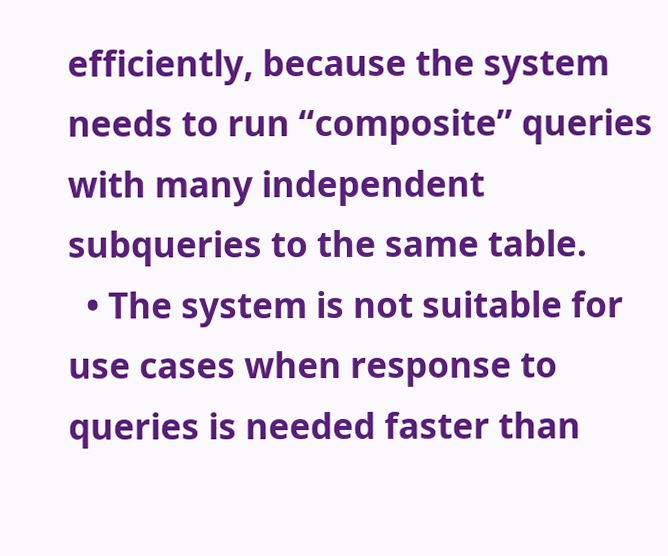efficiently, because the system needs to run “composite” queries with many independent subqueries to the same table.
  • The system is not suitable for use cases when response to queries is needed faster than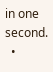in one second.
  •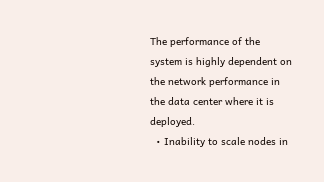The performance of the system is highly dependent on the network performance in the data center where it is deployed.
  • Inability to scale nodes in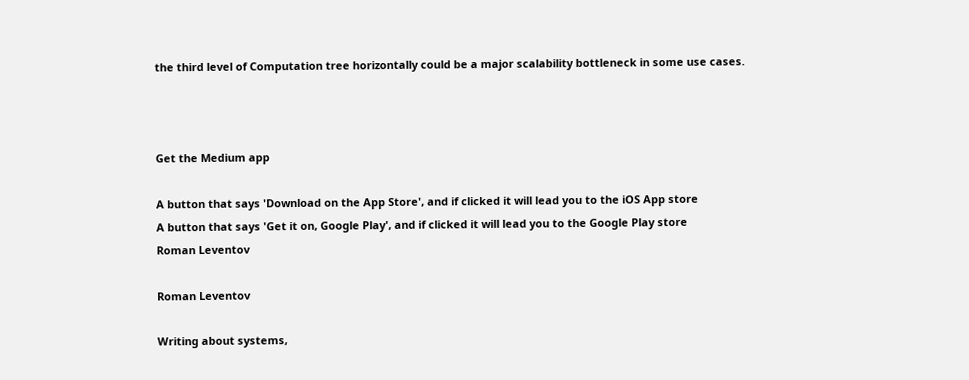the third level of Computation tree horizontally could be a major scalability bottleneck in some use cases.



Get the Medium app

A button that says 'Download on the App Store', and if clicked it will lead you to the iOS App store
A button that says 'Get it on, Google Play', and if clicked it will lead you to the Google Play store
Roman Leventov

Roman Leventov

Writing about systems,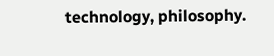technology, philosophy.